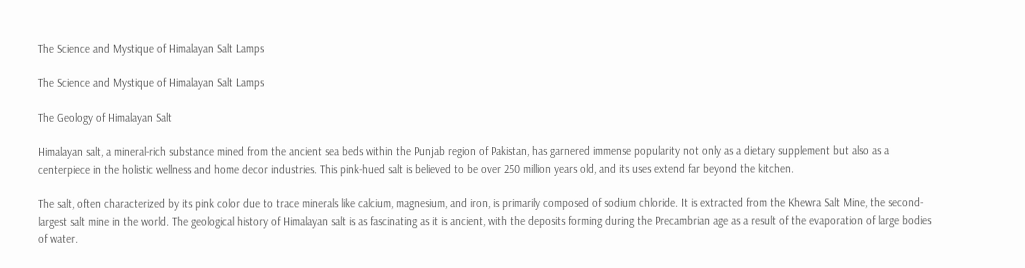The Science and Mystique of Himalayan Salt Lamps

The Science and Mystique of Himalayan Salt Lamps

The Geology of Himalayan Salt

Himalayan salt, a mineral-rich substance mined from the ancient sea beds within the Punjab region of Pakistan, has garnered immense popularity not only as a dietary supplement but also as a centerpiece in the holistic wellness and home decor industries. This pink-hued salt is believed to be over 250 million years old, and its uses extend far beyond the kitchen.

The salt, often characterized by its pink color due to trace minerals like calcium, magnesium, and iron, is primarily composed of sodium chloride. It is extracted from the Khewra Salt Mine, the second-largest salt mine in the world. The geological history of Himalayan salt is as fascinating as it is ancient, with the deposits forming during the Precambrian age as a result of the evaporation of large bodies of water.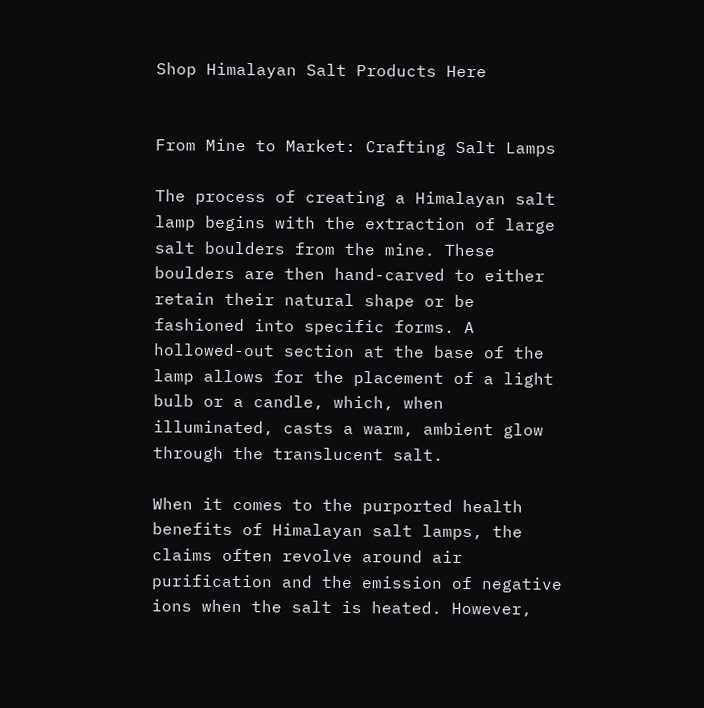Shop Himalayan Salt Products Here


From Mine to Market: Crafting Salt Lamps

The process of creating a Himalayan salt lamp begins with the extraction of large salt boulders from the mine. These boulders are then hand-carved to either retain their natural shape or be fashioned into specific forms. A hollowed-out section at the base of the lamp allows for the placement of a light bulb or a candle, which, when illuminated, casts a warm, ambient glow through the translucent salt.

When it comes to the purported health benefits of Himalayan salt lamps, the claims often revolve around air purification and the emission of negative ions when the salt is heated. However,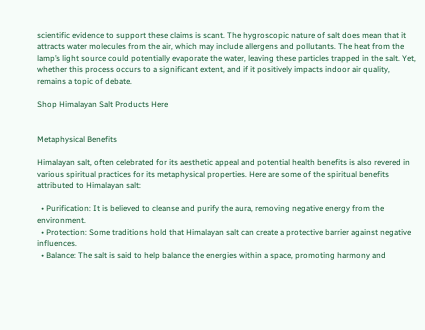scientific evidence to support these claims is scant. The hygroscopic nature of salt does mean that it attracts water molecules from the air, which may include allergens and pollutants. The heat from the lamp’s light source could potentially evaporate the water, leaving these particles trapped in the salt. Yet, whether this process occurs to a significant extent, and if it positively impacts indoor air quality, remains a topic of debate.

Shop Himalayan Salt Products Here


Metaphysical Benefits

Himalayan salt, often celebrated for its aesthetic appeal and potential health benefits is also revered in various spiritual practices for its metaphysical properties. Here are some of the spiritual benefits attributed to Himalayan salt:

  • Purification: It is believed to cleanse and purify the aura, removing negative energy from the environment.
  • Protection: Some traditions hold that Himalayan salt can create a protective barrier against negative influences.
  • Balance: The salt is said to help balance the energies within a space, promoting harmony and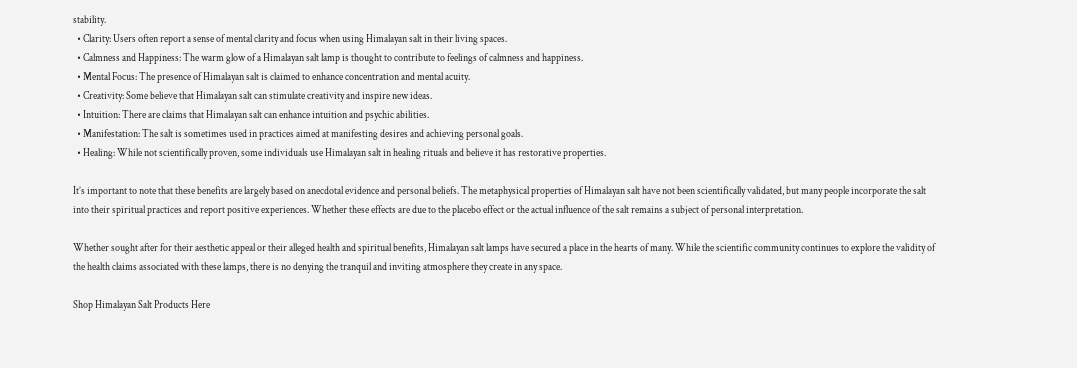stability.
  • Clarity: Users often report a sense of mental clarity and focus when using Himalayan salt in their living spaces.
  • Calmness and Happiness: The warm glow of a Himalayan salt lamp is thought to contribute to feelings of calmness and happiness.
  • Mental Focus: The presence of Himalayan salt is claimed to enhance concentration and mental acuity.
  • Creativity: Some believe that Himalayan salt can stimulate creativity and inspire new ideas.
  • Intuition: There are claims that Himalayan salt can enhance intuition and psychic abilities.
  • Manifestation: The salt is sometimes used in practices aimed at manifesting desires and achieving personal goals.
  • Healing: While not scientifically proven, some individuals use Himalayan salt in healing rituals and believe it has restorative properties.

It’s important to note that these benefits are largely based on anecdotal evidence and personal beliefs. The metaphysical properties of Himalayan salt have not been scientifically validated, but many people incorporate the salt into their spiritual practices and report positive experiences. Whether these effects are due to the placebo effect or the actual influence of the salt remains a subject of personal interpretation.

Whether sought after for their aesthetic appeal or their alleged health and spiritual benefits, Himalayan salt lamps have secured a place in the hearts of many. While the scientific community continues to explore the validity of the health claims associated with these lamps, there is no denying the tranquil and inviting atmosphere they create in any space.

Shop Himalayan Salt Products Here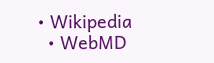• Wikipedia
  • WebMD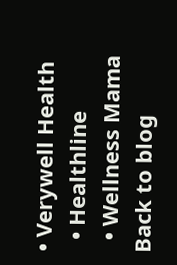• Verywell Health
  • Healthline
  • Wellness Mama
Back to blog